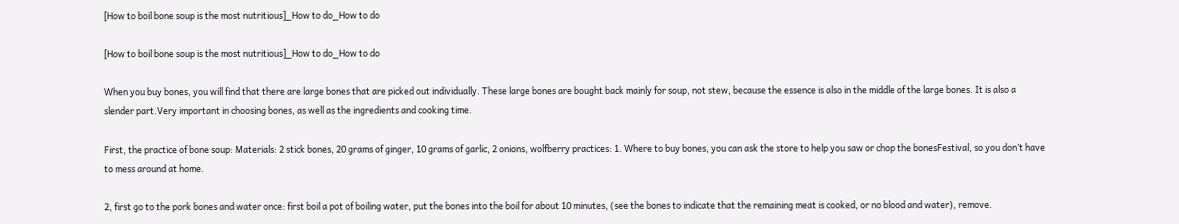[How to boil bone soup is the most nutritious]_How to do_How to do

[How to boil bone soup is the most nutritious]_How to do_How to do

When you buy bones, you will find that there are large bones that are picked out individually. These large bones are bought back mainly for soup, not stew, because the essence is also in the middle of the large bones. It is also a slender part.Very important in choosing bones, as well as the ingredients and cooking time.

First, the practice of bone soup: Materials: 2 stick bones, 20 grams of ginger, 10 grams of garlic, 2 onions, wolfberry practices: 1. Where to buy bones, you can ask the store to help you saw or chop the bonesFestival, so you don’t have to mess around at home.

2, first go to the pork bones and water once: first boil a pot of boiling water, put the bones into the boil for about 10 minutes, (see the bones to indicate that the remaining meat is cooked, or no blood and water), remove.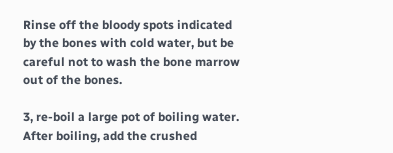Rinse off the bloody spots indicated by the bones with cold water, but be careful not to wash the bone marrow out of the bones.

3, re-boil a large pot of boiling water. After boiling, add the crushed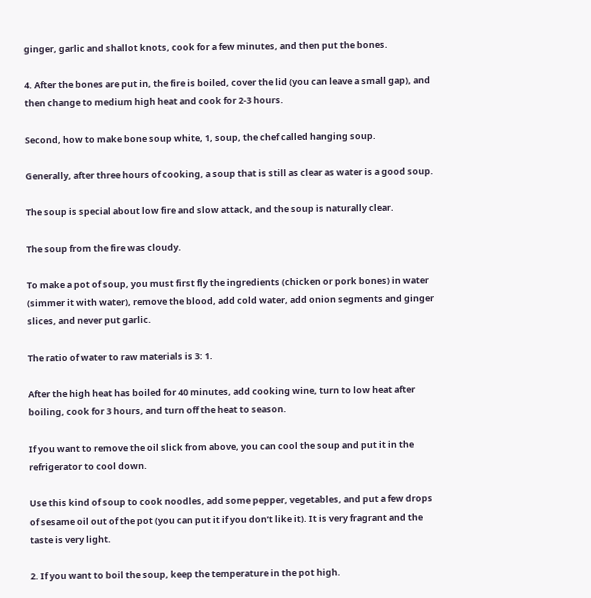ginger, garlic and shallot knots, cook for a few minutes, and then put the bones.

4. After the bones are put in, the fire is boiled, cover the lid (you can leave a small gap), and then change to medium high heat and cook for 2-3 hours.

Second, how to make bone soup white, 1, soup, the chef called hanging soup.

Generally, after three hours of cooking, a soup that is still as clear as water is a good soup.

The soup is special about low fire and slow attack, and the soup is naturally clear.

The soup from the fire was cloudy.

To make a pot of soup, you must first fly the ingredients (chicken or pork bones) in water (simmer it with water), remove the blood, add cold water, add onion segments and ginger slices, and never put garlic.

The ratio of water to raw materials is 3: 1.

After the high heat has boiled for 40 minutes, add cooking wine, turn to low heat after boiling, cook for 3 hours, and turn off the heat to season.

If you want to remove the oil slick from above, you can cool the soup and put it in the refrigerator to cool down.

Use this kind of soup to cook noodles, add some pepper, vegetables, and put a few drops of sesame oil out of the pot (you can put it if you don’t like it). It is very fragrant and the taste is very light.

2. If you want to boil the soup, keep the temperature in the pot high.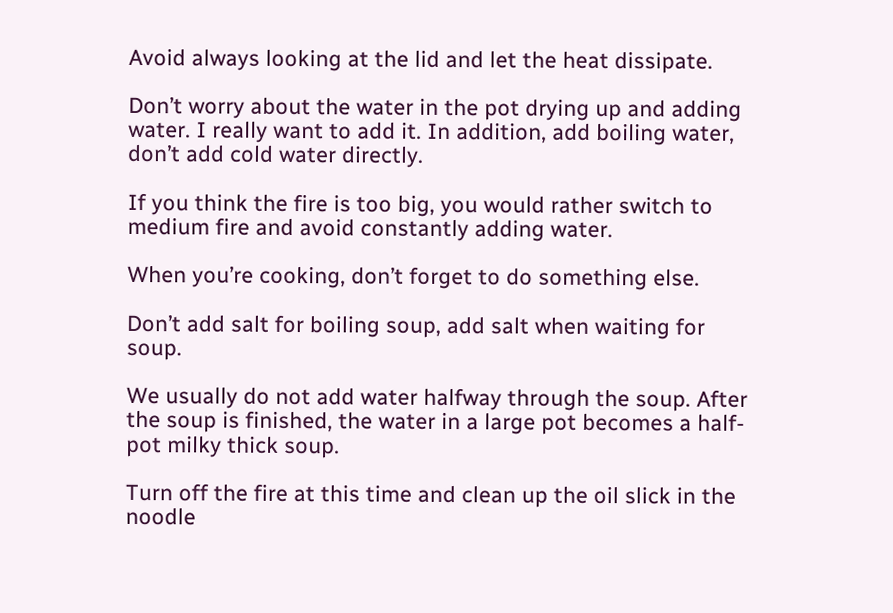Avoid always looking at the lid and let the heat dissipate.

Don’t worry about the water in the pot drying up and adding water. I really want to add it. In addition, add boiling water, don’t add cold water directly.

If you think the fire is too big, you would rather switch to medium fire and avoid constantly adding water.

When you’re cooking, don’t forget to do something else.

Don’t add salt for boiling soup, add salt when waiting for soup.

We usually do not add water halfway through the soup. After the soup is finished, the water in a large pot becomes a half-pot milky thick soup.

Turn off the fire at this time and clean up the oil slick in the noodle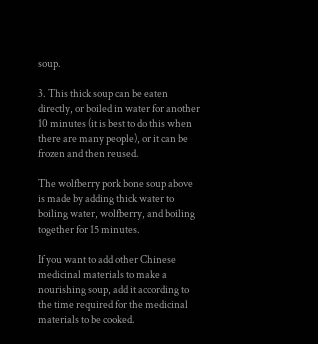soup.

3. This thick soup can be eaten directly, or boiled in water for another 10 minutes (it is best to do this when there are many people), or it can be frozen and then reused.

The wolfberry pork bone soup above is made by adding thick water to boiling water, wolfberry, and boiling together for 15 minutes.

If you want to add other Chinese medicinal materials to make a nourishing soup, add it according to the time required for the medicinal materials to be cooked.